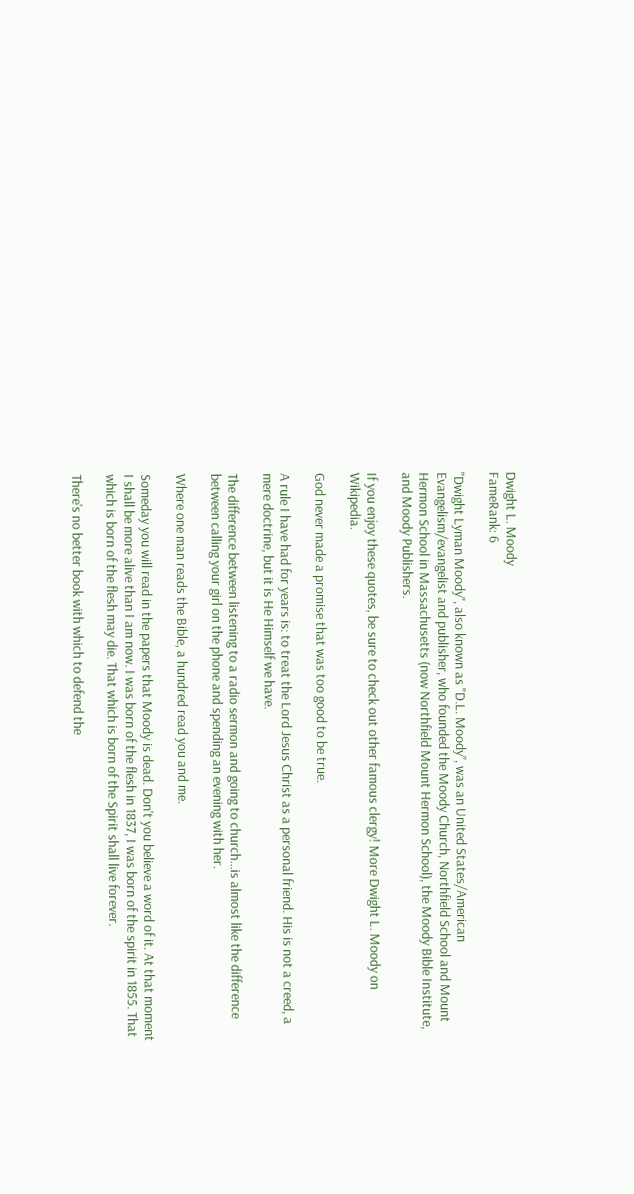Dwight L. Moody
FameRank: 6

"Dwight Lyman Moody", also known as "D.L. Moody", was an United States/American Evangelism/evangelist and publisher, who founded the Moody Church, Northfield School and Mount Hermon School in Massachusetts (now Northfield Mount Hermon School), the Moody Bible Institute, and Moody Publishers.

If you enjoy these quotes, be sure to check out other famous clergy! More Dwight L. Moody on Wikipedia.

God never made a promise that was too good to be true.

A rule I have had for years is: to treat the Lord Jesus Christ as a personal friend. His is not a creed, a mere doctrine, but it is He Himself we have.

The difference between listening to a radio sermon and going to church...is almost like the difference between calling your girl on the phone and spending an evening with her.

Where one man reads the Bible, a hundred read you and me.

Someday you will read in the papers that Moody is dead. Don't you believe a word of it. At that moment I shall be more alive than I am now. I was born of the flesh in 1837, I was born of the spirit in 1855. That which is born of the flesh may die. That which is born of the Spirit shall live forever.

There's no better book with which to defend the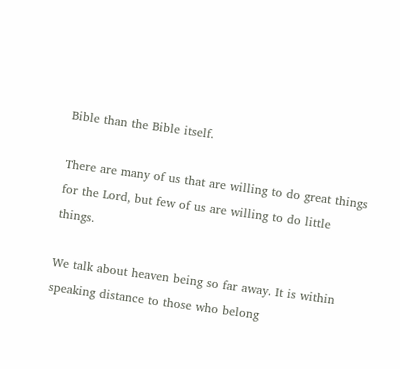Bible than the Bible itself.

There are many of us that are willing to do great things for the Lord, but few of us are willing to do little things.

We talk about heaven being so far away. It is within speaking distance to those who belong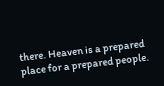there. Heaven is a prepared place for a prepared people.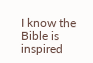I know the Bible is inspired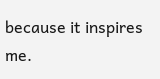because it inspires me.